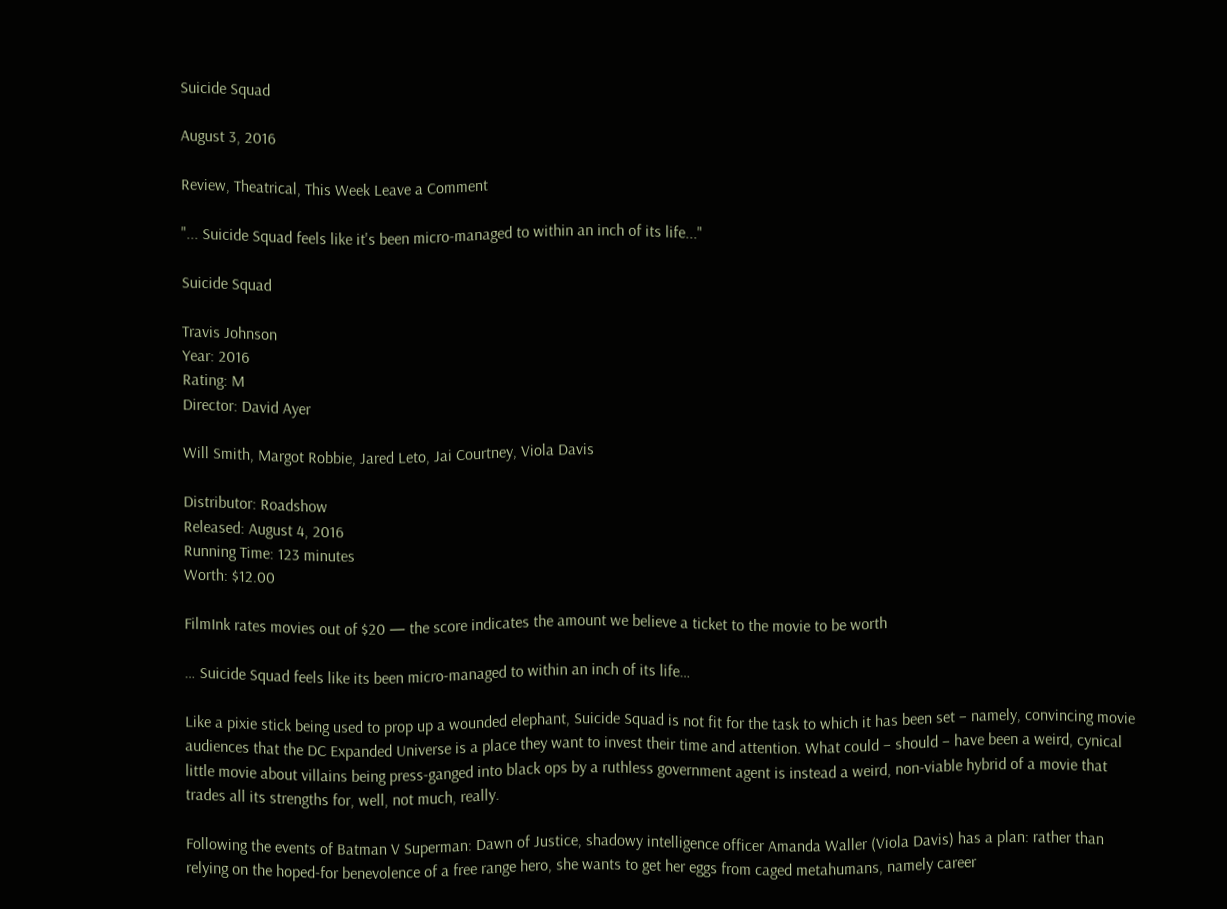Suicide Squad

August 3, 2016

Review, Theatrical, This Week Leave a Comment

"... Suicide Squad feels like it's been micro-managed to within an inch of its life..."

Suicide Squad

Travis Johnson
Year: 2016
Rating: M
Director: David Ayer

Will Smith, Margot Robbie, Jared Leto, Jai Courtney, Viola Davis

Distributor: Roadshow
Released: August 4, 2016
Running Time: 123 minutes
Worth: $12.00

FilmInk rates movies out of $20 — the score indicates the amount we believe a ticket to the movie to be worth

… Suicide Squad feels like its been micro-managed to within an inch of its life…

Like a pixie stick being used to prop up a wounded elephant, Suicide Squad is not fit for the task to which it has been set – namely, convincing movie audiences that the DC Expanded Universe is a place they want to invest their time and attention. What could – should – have been a weird, cynical little movie about villains being press-ganged into black ops by a ruthless government agent is instead a weird, non-viable hybrid of a movie that trades all its strengths for, well, not much, really.

Following the events of Batman V Superman: Dawn of Justice, shadowy intelligence officer Amanda Waller (Viola Davis) has a plan: rather than relying on the hoped-for benevolence of a free range hero, she wants to get her eggs from caged metahumans, namely career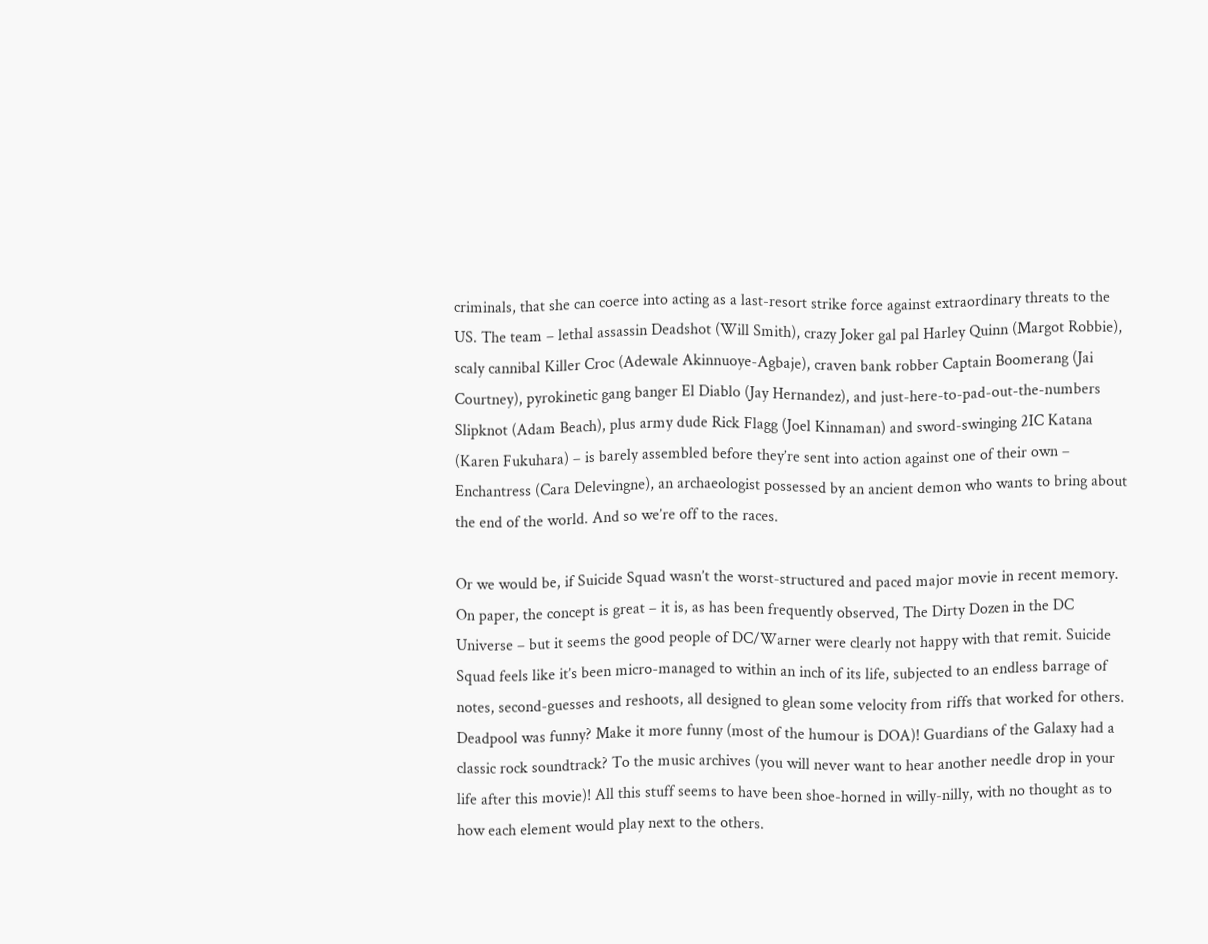criminals, that she can coerce into acting as a last-resort strike force against extraordinary threats to the US. The team – lethal assassin Deadshot (Will Smith), crazy Joker gal pal Harley Quinn (Margot Robbie), scaly cannibal Killer Croc (Adewale Akinnuoye-Agbaje), craven bank robber Captain Boomerang (Jai Courtney), pyrokinetic gang banger El Diablo (Jay Hernandez), and just-here-to-pad-out-the-numbers Slipknot (Adam Beach), plus army dude Rick Flagg (Joel Kinnaman) and sword-swinging 2IC Katana (Karen Fukuhara) – is barely assembled before they’re sent into action against one of their own – Enchantress (Cara Delevingne), an archaeologist possessed by an ancient demon who wants to bring about the end of the world. And so we’re off to the races.

Or we would be, if Suicide Squad wasn’t the worst-structured and paced major movie in recent memory. On paper, the concept is great – it is, as has been frequently observed, The Dirty Dozen in the DC Universe – but it seems the good people of DC/Warner were clearly not happy with that remit. Suicide Squad feels like it’s been micro-managed to within an inch of its life, subjected to an endless barrage of notes, second-guesses and reshoots, all designed to glean some velocity from riffs that worked for others. Deadpool was funny? Make it more funny (most of the humour is DOA)! Guardians of the Galaxy had a classic rock soundtrack? To the music archives (you will never want to hear another needle drop in your life after this movie)! All this stuff seems to have been shoe-horned in willy-nilly, with no thought as to how each element would play next to the others.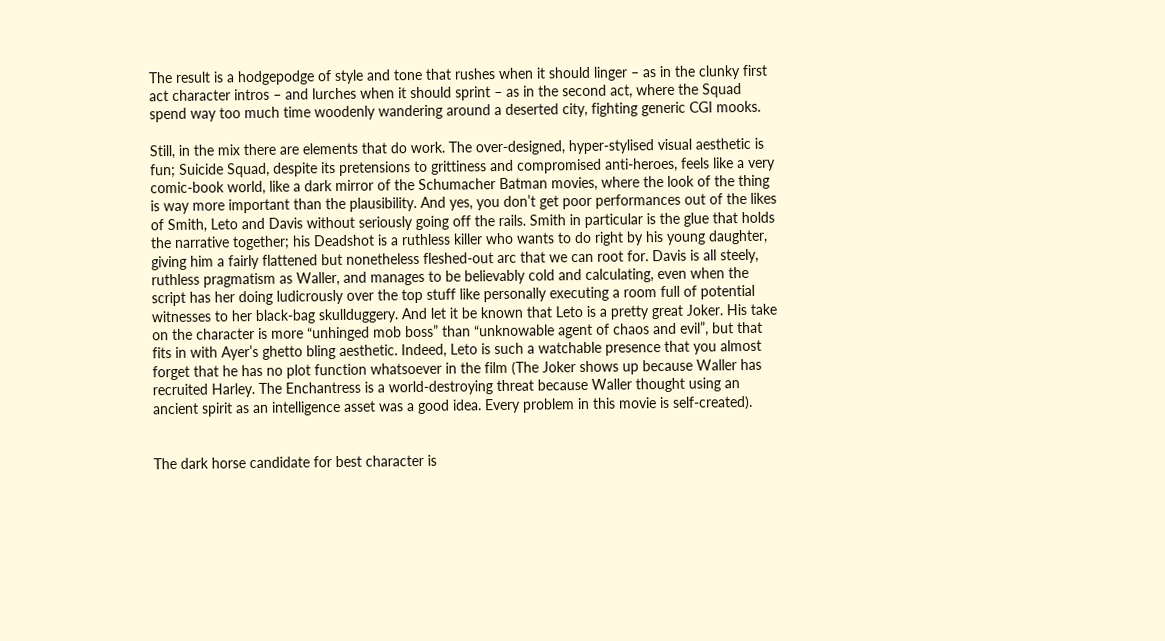The result is a hodgepodge of style and tone that rushes when it should linger – as in the clunky first act character intros – and lurches when it should sprint – as in the second act, where the Squad spend way too much time woodenly wandering around a deserted city, fighting generic CGI mooks.

Still, in the mix there are elements that do work. The over-designed, hyper-stylised visual aesthetic is fun; Suicide Squad, despite its pretensions to grittiness and compromised anti-heroes, feels like a very comic-book world, like a dark mirror of the Schumacher Batman movies, where the look of the thing is way more important than the plausibility. And yes, you don’t get poor performances out of the likes of Smith, Leto and Davis without seriously going off the rails. Smith in particular is the glue that holds the narrative together; his Deadshot is a ruthless killer who wants to do right by his young daughter, giving him a fairly flattened but nonetheless fleshed-out arc that we can root for. Davis is all steely, ruthless pragmatism as Waller, and manages to be believably cold and calculating, even when the script has her doing ludicrously over the top stuff like personally executing a room full of potential witnesses to her black-bag skullduggery. And let it be known that Leto is a pretty great Joker. His take on the character is more “unhinged mob boss” than “unknowable agent of chaos and evil”, but that fits in with Ayer’s ghetto bling aesthetic. Indeed, Leto is such a watchable presence that you almost forget that he has no plot function whatsoever in the film (The Joker shows up because Waller has recruited Harley. The Enchantress is a world-destroying threat because Waller thought using an ancient spirit as an intelligence asset was a good idea. Every problem in this movie is self-created).


The dark horse candidate for best character is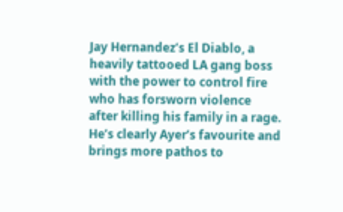Jay Hernandez’s El Diablo, a heavily tattooed LA gang boss with the power to control fire who has forsworn violence after killing his family in a rage. He’s clearly Ayer’s favourite and brings more pathos to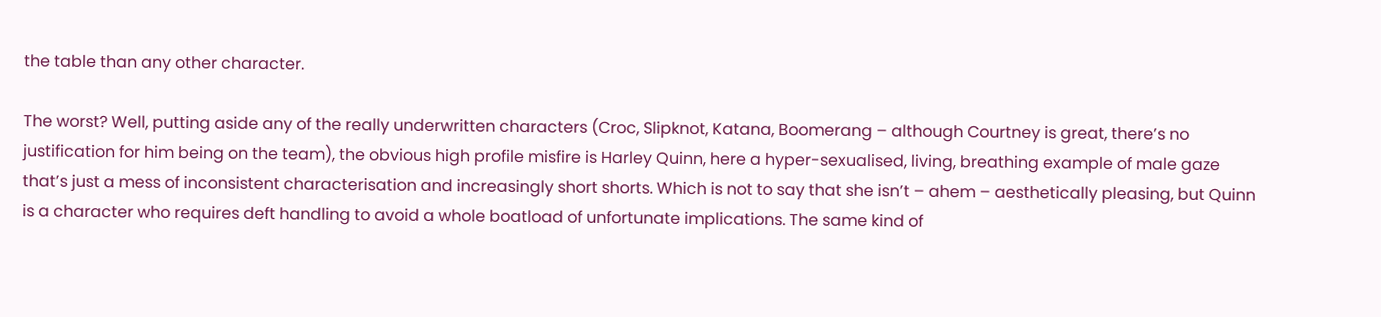the table than any other character.

The worst? Well, putting aside any of the really underwritten characters (Croc, Slipknot, Katana, Boomerang – although Courtney is great, there’s no justification for him being on the team), the obvious high profile misfire is Harley Quinn, here a hyper-sexualised, living, breathing example of male gaze that’s just a mess of inconsistent characterisation and increasingly short shorts. Which is not to say that she isn’t – ahem – aesthetically pleasing, but Quinn is a character who requires deft handling to avoid a whole boatload of unfortunate implications. The same kind of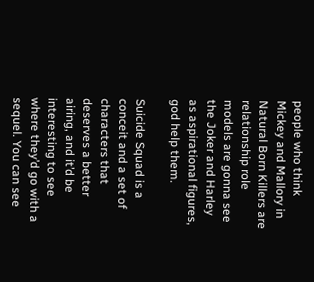people who think Mickey and Mallory in Natural Born Killers are relationship role models are gonna see the Joker and Harley as aspirational figures, god help them.

Suicide Squad is a conceit and a set of characters that deserves a better airing, and it’d be interesting to see where they’d go with a sequel. You can see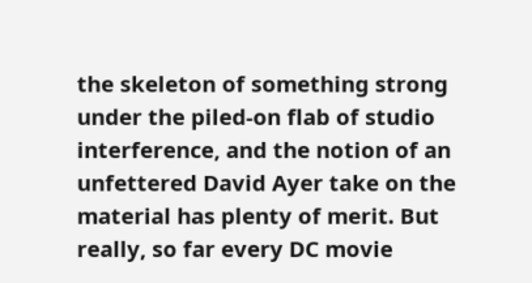the skeleton of something strong under the piled-on flab of studio interference, and the notion of an unfettered David Ayer take on the material has plenty of merit. But really, so far every DC movie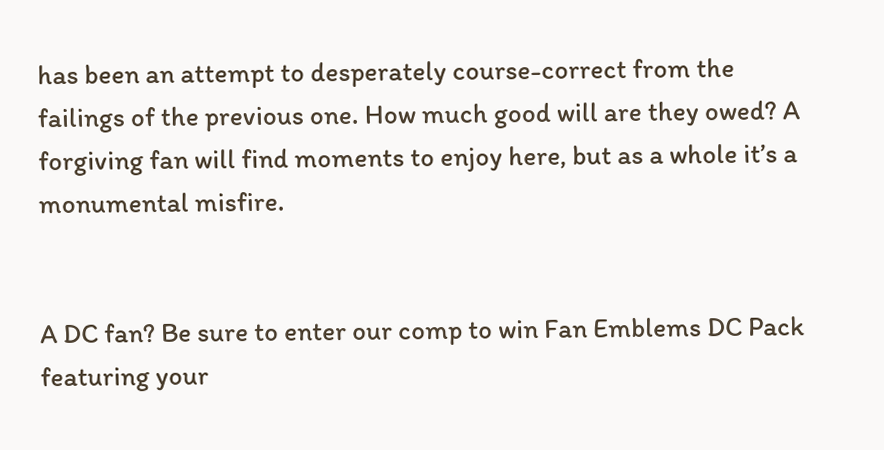has been an attempt to desperately course-correct from the failings of the previous one. How much good will are they owed? A forgiving fan will find moments to enjoy here, but as a whole it’s a monumental misfire.


A DC fan? Be sure to enter our comp to win Fan Emblems DC Pack featuring your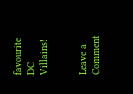favourite DC Villains!


Leave a Comment